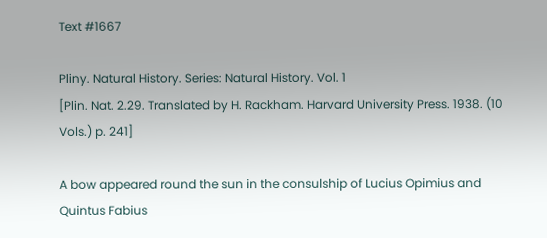Text #1667

Pliny. Natural History. Series: Natural History. Vol. 1
[Plin. Nat. 2.29. Translated by H. Rackham. Harvard University Press. 1938. (10 Vols.) p. 241]

A bow appeared round the sun in the consulship of Lucius Opimius and Quintus Fabius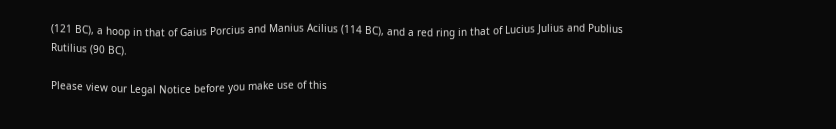(121 BC), a hoop in that of Gaius Porcius and Manius Acilius (114 BC), and a red ring in that of Lucius Julius and Publius Rutilius (90 BC).

Please view our Legal Notice before you make use of this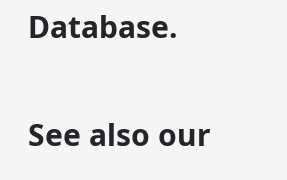Database.

See also our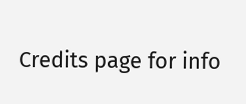Credits page for info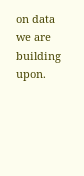on data we are building upon.